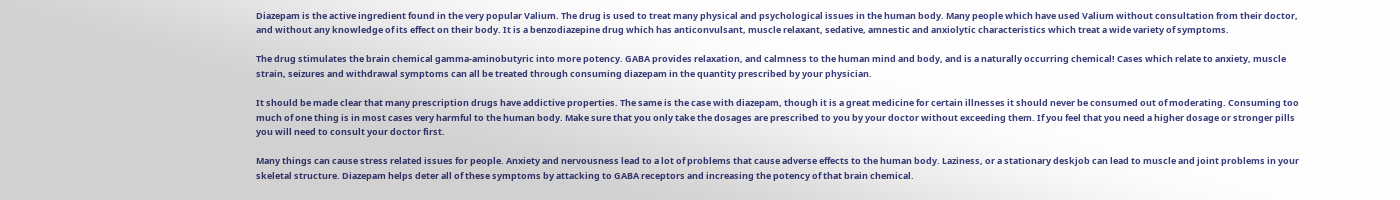Diazepam is the active ingredient found in the very popular Valium. The drug is used to treat many physical and psychological issues in the human body. Many people which have used Valium without consultation from their doctor, and without any knowledge of its effect on their body. It is a benzodiazepine drug which has anticonvulsant, muscle relaxant, sedative, amnestic and anxiolytic characteristics which treat a wide variety of symptoms.

The drug stimulates the brain chemical gamma-aminobutyric into more potency. GABA provides relaxation, and calmness to the human mind and body, and is a naturally occurring chemical! Cases which relate to anxiety, muscle strain, seizures and withdrawal symptoms can all be treated through consuming diazepam in the quantity prescribed by your physician.

It should be made clear that many prescription drugs have addictive properties. The same is the case with diazepam, though it is a great medicine for certain illnesses it should never be consumed out of moderating. Consuming too much of one thing is in most cases very harmful to the human body. Make sure that you only take the dosages are prescribed to you by your doctor without exceeding them. If you feel that you need a higher dosage or stronger pills you will need to consult your doctor first.

Many things can cause stress related issues for people. Anxiety and nervousness lead to a lot of problems that cause adverse effects to the human body. Laziness, or a stationary deskjob can lead to muscle and joint problems in your skeletal structure. Diazepam helps deter all of these symptoms by attacking to GABA receptors and increasing the potency of that brain chemical.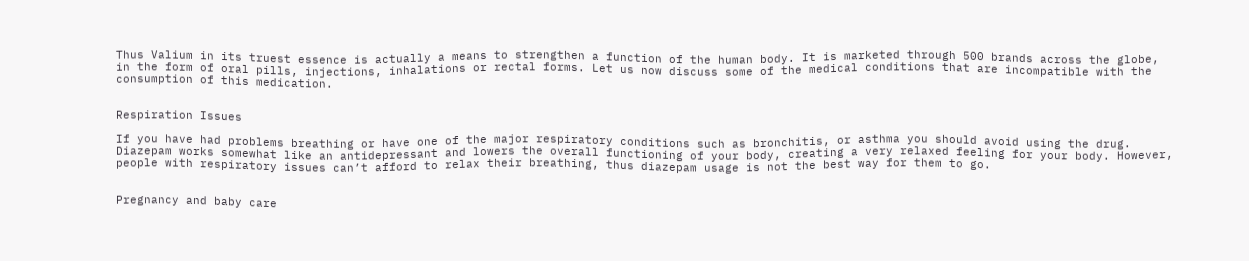Thus Valium in its truest essence is actually a means to strengthen a function of the human body. It is marketed through 500 brands across the globe, in the form of oral pills, injections, inhalations or rectal forms. Let us now discuss some of the medical conditions that are incompatible with the consumption of this medication.


Respiration Issues

If you have had problems breathing or have one of the major respiratory conditions such as bronchitis, or asthma you should avoid using the drug. Diazepam works somewhat like an antidepressant and lowers the overall functioning of your body, creating a very relaxed feeling for your body. However, people with respiratory issues can’t afford to relax their breathing, thus diazepam usage is not the best way for them to go.


Pregnancy and baby care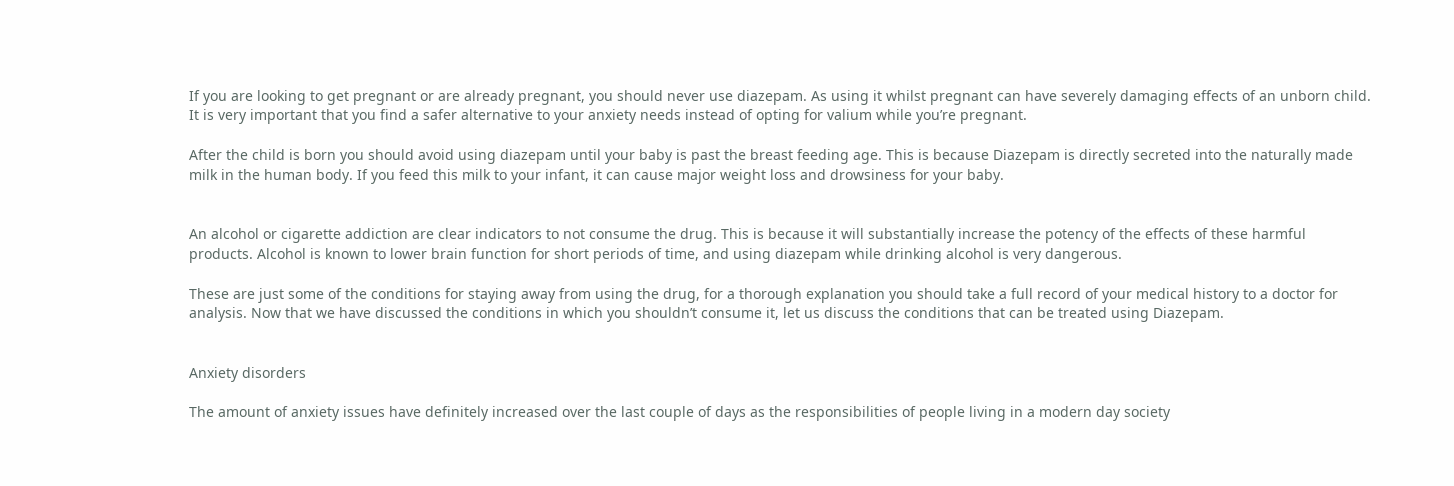If you are looking to get pregnant or are already pregnant, you should never use diazepam. As using it whilst pregnant can have severely damaging effects of an unborn child. It is very important that you find a safer alternative to your anxiety needs instead of opting for valium while you’re pregnant.

After the child is born you should avoid using diazepam until your baby is past the breast feeding age. This is because Diazepam is directly secreted into the naturally made milk in the human body. If you feed this milk to your infant, it can cause major weight loss and drowsiness for your baby.


An alcohol or cigarette addiction are clear indicators to not consume the drug. This is because it will substantially increase the potency of the effects of these harmful products. Alcohol is known to lower brain function for short periods of time, and using diazepam while drinking alcohol is very dangerous.

These are just some of the conditions for staying away from using the drug, for a thorough explanation you should take a full record of your medical history to a doctor for analysis. Now that we have discussed the conditions in which you shouldn’t consume it, let us discuss the conditions that can be treated using Diazepam.


Anxiety disorders

The amount of anxiety issues have definitely increased over the last couple of days as the responsibilities of people living in a modern day society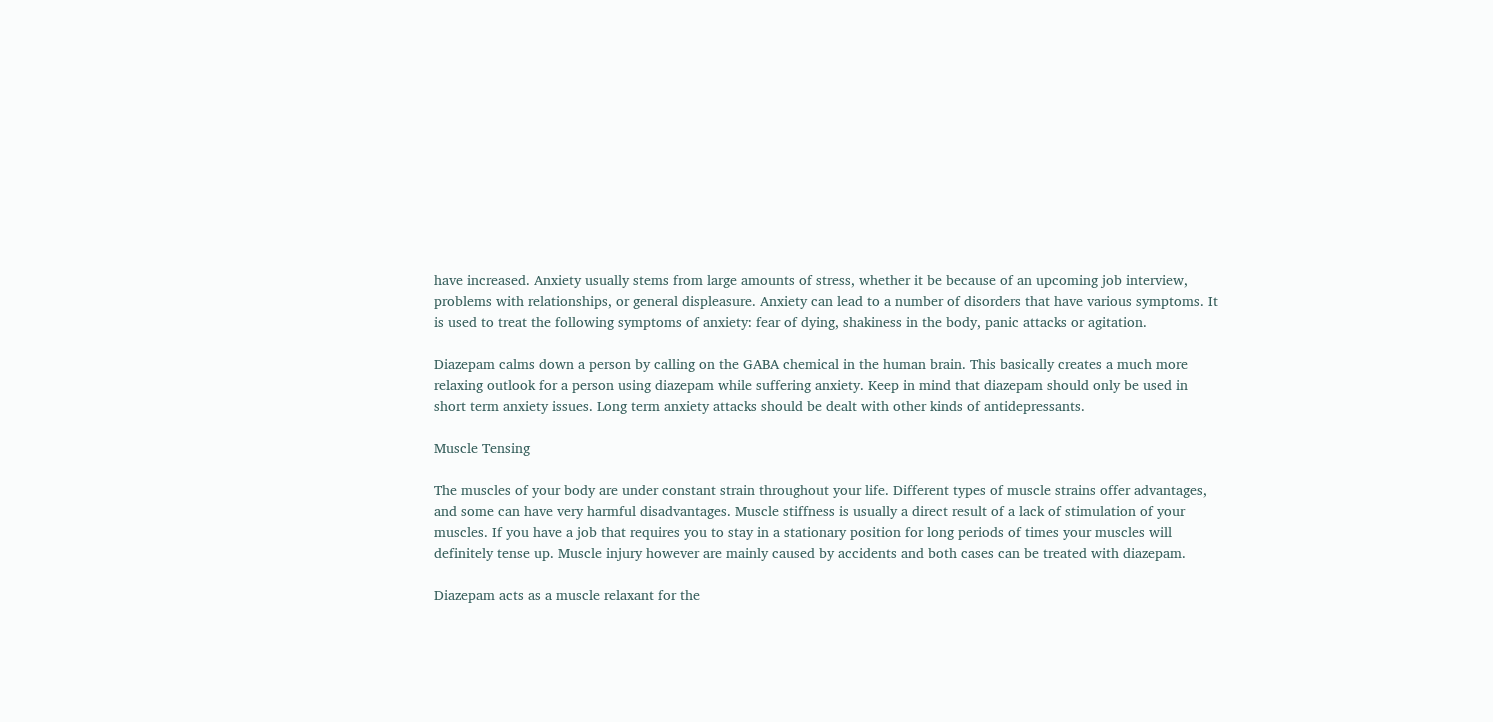have increased. Anxiety usually stems from large amounts of stress, whether it be because of an upcoming job interview, problems with relationships, or general displeasure. Anxiety can lead to a number of disorders that have various symptoms. It is used to treat the following symptoms of anxiety: fear of dying, shakiness in the body, panic attacks or agitation.

Diazepam calms down a person by calling on the GABA chemical in the human brain. This basically creates a much more relaxing outlook for a person using diazepam while suffering anxiety. Keep in mind that diazepam should only be used in short term anxiety issues. Long term anxiety attacks should be dealt with other kinds of antidepressants.

Muscle Tensing

The muscles of your body are under constant strain throughout your life. Different types of muscle strains offer advantages, and some can have very harmful disadvantages. Muscle stiffness is usually a direct result of a lack of stimulation of your muscles. If you have a job that requires you to stay in a stationary position for long periods of times your muscles will definitely tense up. Muscle injury however are mainly caused by accidents and both cases can be treated with diazepam.

Diazepam acts as a muscle relaxant for the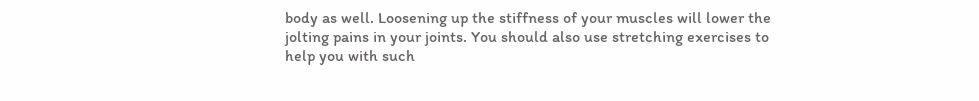body as well. Loosening up the stiffness of your muscles will lower the jolting pains in your joints. You should also use stretching exercises to help you with such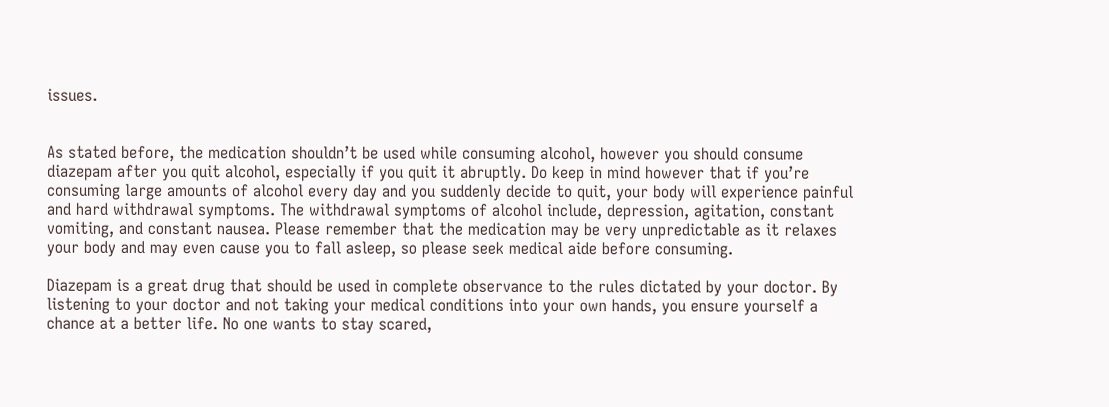issues.


As stated before, the medication shouldn’t be used while consuming alcohol, however you should consume diazepam after you quit alcohol, especially if you quit it abruptly. Do keep in mind however that if you’re consuming large amounts of alcohol every day and you suddenly decide to quit, your body will experience painful and hard withdrawal symptoms. The withdrawal symptoms of alcohol include, depression, agitation, constant vomiting, and constant nausea. Please remember that the medication may be very unpredictable as it relaxes your body and may even cause you to fall asleep, so please seek medical aide before consuming.

Diazepam is a great drug that should be used in complete observance to the rules dictated by your doctor. By listening to your doctor and not taking your medical conditions into your own hands, you ensure yourself a chance at a better life. No one wants to stay scared,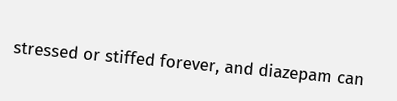stressed or stiffed forever, and diazepam can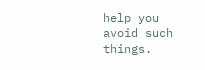help you avoid such things.